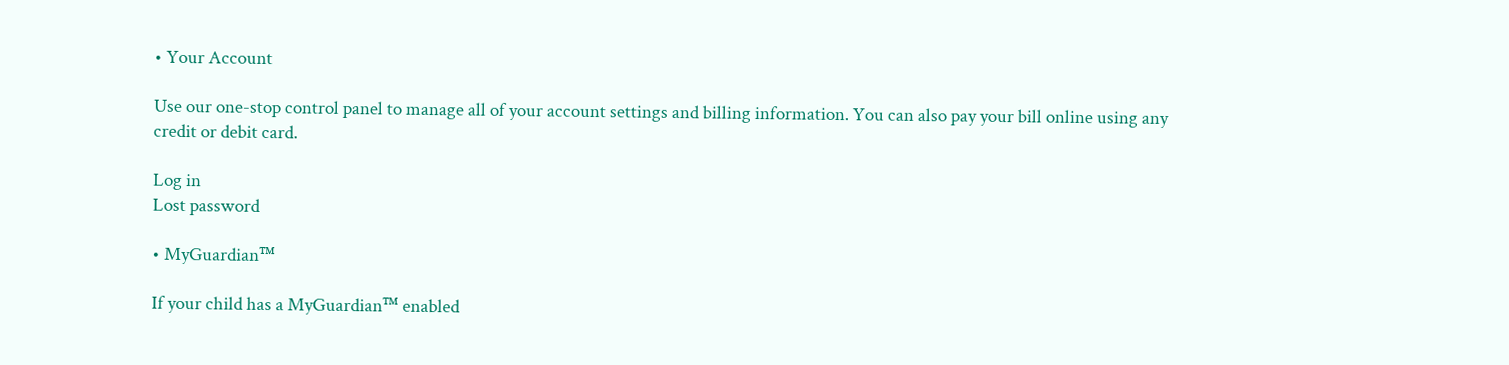• Your Account

Use our one-stop control panel to manage all of your account settings and billing information. You can also pay your bill online using any credit or debit card.

Log in
Lost password

• MyGuardian™

If your child has a MyGuardian™ enabled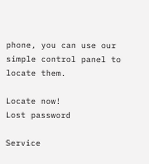phone, you can use our simple control panel to locate them.

Locate now!
Lost password

Service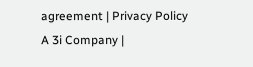agreement | Privacy Policy
A 3i Company |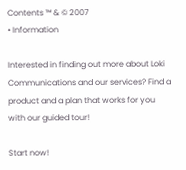Contents ™ & © 2007
• Information

Interested in finding out more about Loki Communications and our services? Find a product and a plan that works for you with our guided tour!

Start now!